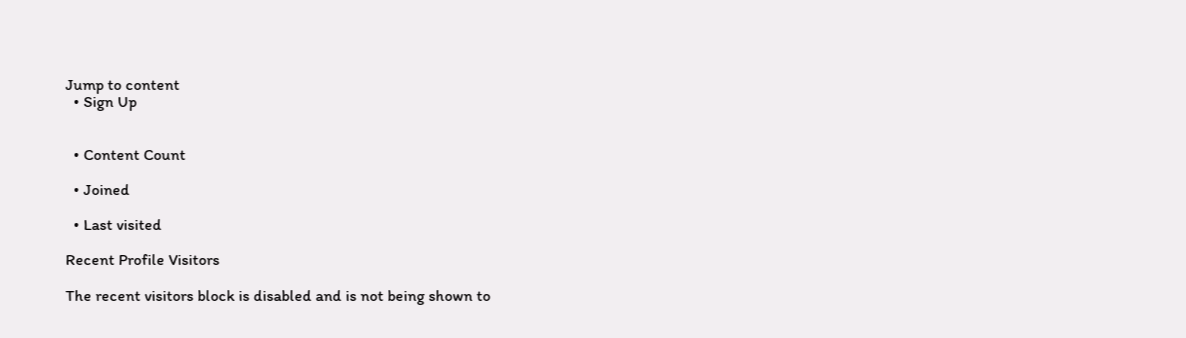Jump to content
  • Sign Up


  • Content Count

  • Joined

  • Last visited

Recent Profile Visitors

The recent visitors block is disabled and is not being shown to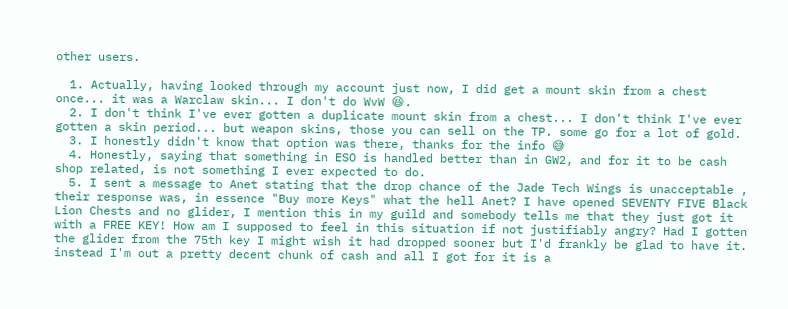other users.

  1. Actually, having looked through my account just now, I did get a mount skin from a chest once... it was a Warclaw skin... I don't do WvW 😆.
  2. I don't think I've ever gotten a duplicate mount skin from a chest... I don't think I've ever gotten a skin period... but weapon skins, those you can sell on the TP. some go for a lot of gold.
  3. I honestly didn't know that option was there, thanks for the info 😅
  4. Honestly, saying that something in ESO is handled better than in GW2, and for it to be cash shop related, is not something I ever expected to do.
  5. I sent a message to Anet stating that the drop chance of the Jade Tech Wings is unacceptable , their response was, in essence "Buy more Keys" what the hell Anet? I have opened SEVENTY FIVE Black Lion Chests and no glider, I mention this in my guild and somebody tells me that they just got it with a FREE KEY! How am I supposed to feel in this situation if not justifiably angry? Had I gotten the glider from the 75th key I might wish it had dropped sooner but I'd frankly be glad to have it. instead I'm out a pretty decent chunk of cash and all I got for it is a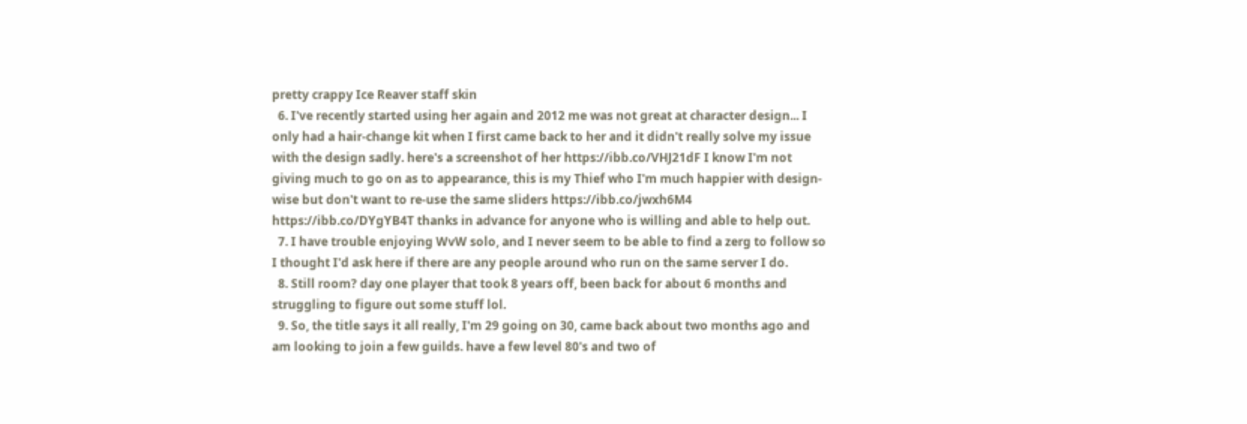pretty crappy Ice Reaver staff skin
  6. I've recently started using her again and 2012 me was not great at character design... I only had a hair-change kit when I first came back to her and it didn't really solve my issue with the design sadly. here's a screenshot of her https://ibb.co/VHJ21dF I know I'm not giving much to go on as to appearance, this is my Thief who I'm much happier with design-wise but don't want to re-use the same sliders https://ibb.co/jwxh6M4 https://ibb.co/DYgYB4T thanks in advance for anyone who is willing and able to help out.
  7. I have trouble enjoying WvW solo, and I never seem to be able to find a zerg to follow so I thought I'd ask here if there are any people around who run on the same server I do.
  8. Still room? day one player that took 8 years off, been back for about 6 months and struggling to figure out some stuff lol.
  9. So, the title says it all really, I'm 29 going on 30, came back about two months ago and am looking to join a few guilds. have a few level 80's and two of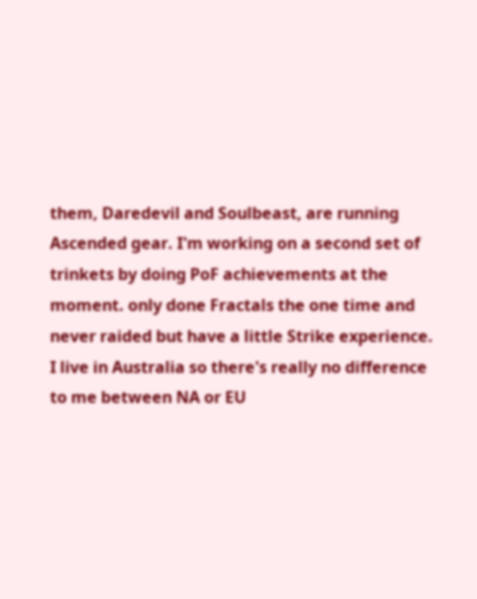them, Daredevil and Soulbeast, are running Ascended gear. I'm working on a second set of trinkets by doing PoF achievements at the moment. only done Fractals the one time and never raided but have a little Strike experience. I live in Australia so there's really no difference to me between NA or EU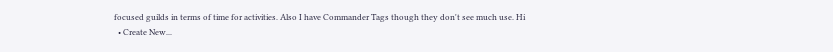focused guilds in terms of time for activities. Also I have Commander Tags though they don't see much use. Hi
  • Create New...